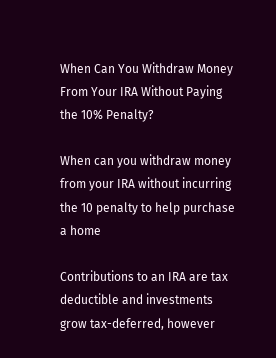When Can You Withdraw Money From Your IRA Without Paying the 10% Penalty?

When can you withdraw money from your IRA without incurring the 10 penalty to help purchase a home

Contributions to an IRA are tax deductible and investments grow tax-deferred, however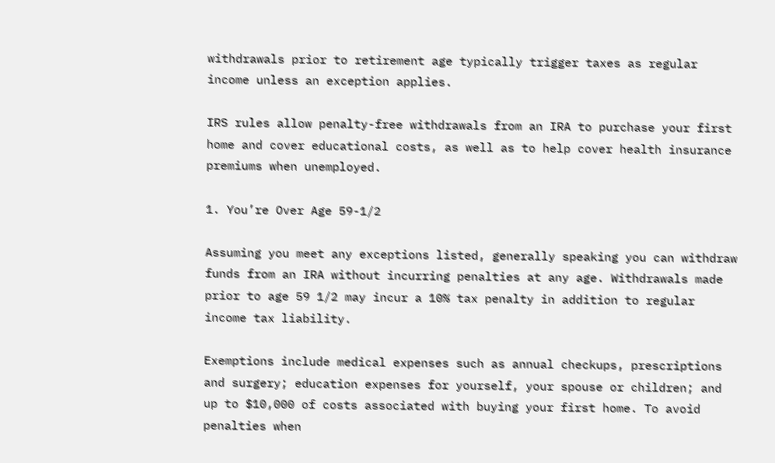withdrawals prior to retirement age typically trigger taxes as regular income unless an exception applies.

IRS rules allow penalty-free withdrawals from an IRA to purchase your first home and cover educational costs, as well as to help cover health insurance premiums when unemployed.

1. You’re Over Age 59-1/2

Assuming you meet any exceptions listed, generally speaking you can withdraw funds from an IRA without incurring penalties at any age. Withdrawals made prior to age 59 1/2 may incur a 10% tax penalty in addition to regular income tax liability.

Exemptions include medical expenses such as annual checkups, prescriptions and surgery; education expenses for yourself, your spouse or children; and up to $10,000 of costs associated with buying your first home. To avoid penalties when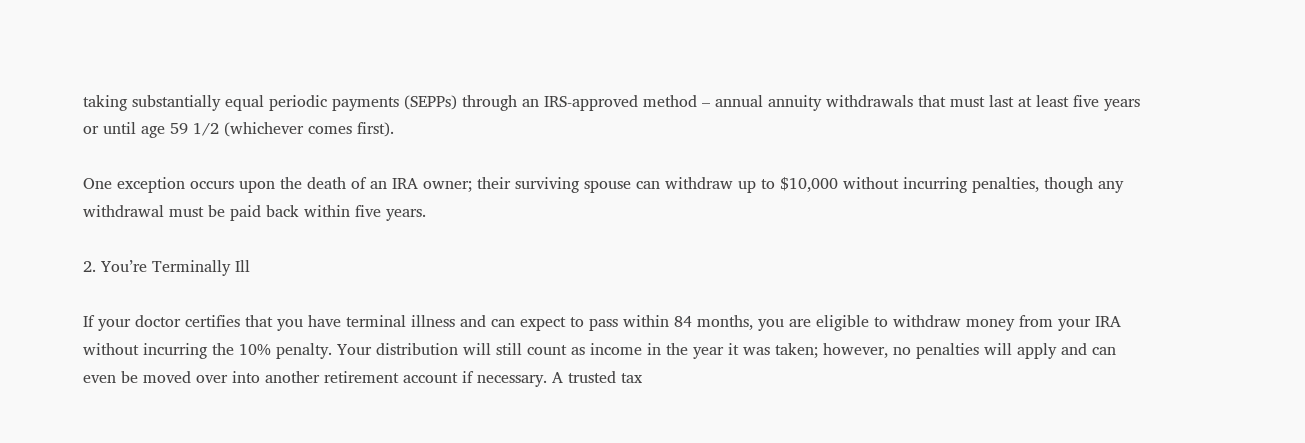taking substantially equal periodic payments (SEPPs) through an IRS-approved method – annual annuity withdrawals that must last at least five years or until age 59 1/2 (whichever comes first).

One exception occurs upon the death of an IRA owner; their surviving spouse can withdraw up to $10,000 without incurring penalties, though any withdrawal must be paid back within five years.

2. You’re Terminally Ill

If your doctor certifies that you have terminal illness and can expect to pass within 84 months, you are eligible to withdraw money from your IRA without incurring the 10% penalty. Your distribution will still count as income in the year it was taken; however, no penalties will apply and can even be moved over into another retirement account if necessary. A trusted tax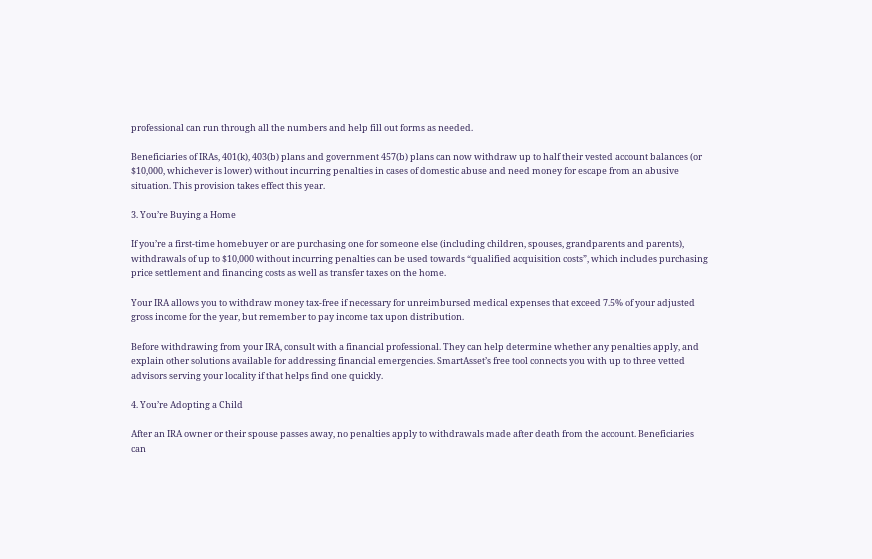professional can run through all the numbers and help fill out forms as needed.

Beneficiaries of IRAs, 401(k), 403(b) plans and government 457(b) plans can now withdraw up to half their vested account balances (or $10,000, whichever is lower) without incurring penalties in cases of domestic abuse and need money for escape from an abusive situation. This provision takes effect this year.

3. You’re Buying a Home

If you’re a first-time homebuyer or are purchasing one for someone else (including children, spouses, grandparents and parents), withdrawals of up to $10,000 without incurring penalties can be used towards “qualified acquisition costs”, which includes purchasing price settlement and financing costs as well as transfer taxes on the home.

Your IRA allows you to withdraw money tax-free if necessary for unreimbursed medical expenses that exceed 7.5% of your adjusted gross income for the year, but remember to pay income tax upon distribution.

Before withdrawing from your IRA, consult with a financial professional. They can help determine whether any penalties apply, and explain other solutions available for addressing financial emergencies. SmartAsset’s free tool connects you with up to three vetted advisors serving your locality if that helps find one quickly.

4. You’re Adopting a Child

After an IRA owner or their spouse passes away, no penalties apply to withdrawals made after death from the account. Beneficiaries can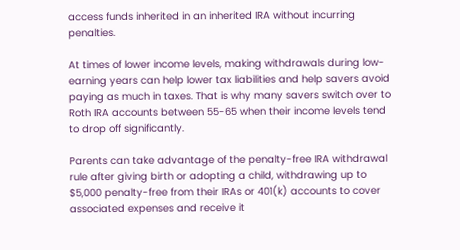access funds inherited in an inherited IRA without incurring penalties.

At times of lower income levels, making withdrawals during low-earning years can help lower tax liabilities and help savers avoid paying as much in taxes. That is why many savers switch over to Roth IRA accounts between 55-65 when their income levels tend to drop off significantly.

Parents can take advantage of the penalty-free IRA withdrawal rule after giving birth or adopting a child, withdrawing up to $5,000 penalty-free from their IRAs or 401(k) accounts to cover associated expenses and receive it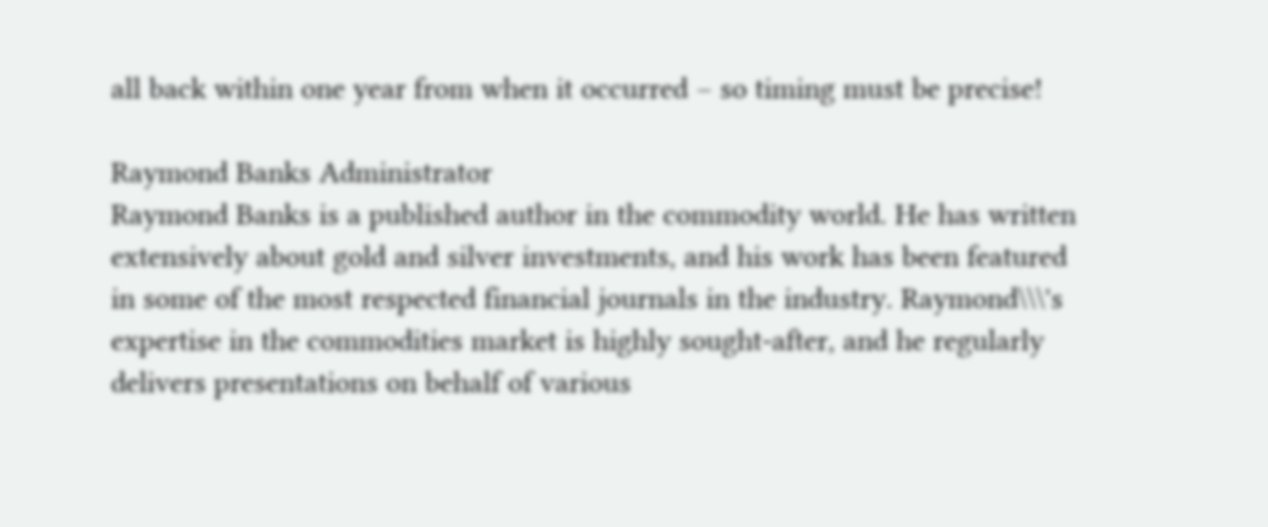all back within one year from when it occurred – so timing must be precise!

Raymond Banks Administrator
Raymond Banks is a published author in the commodity world. He has written extensively about gold and silver investments, and his work has been featured in some of the most respected financial journals in the industry. Raymond\\\'s expertise in the commodities market is highly sought-after, and he regularly delivers presentations on behalf of various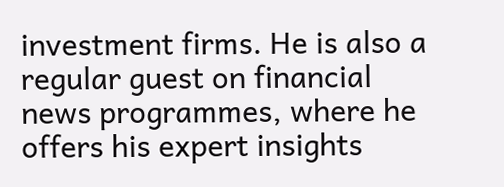investment firms. He is also a regular guest on financial news programmes, where he offers his expert insights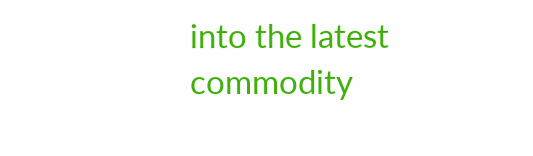into the latest commodity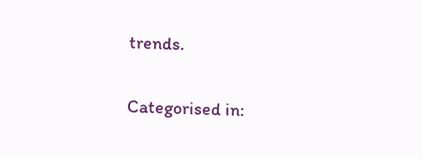trends.

Categorised in: